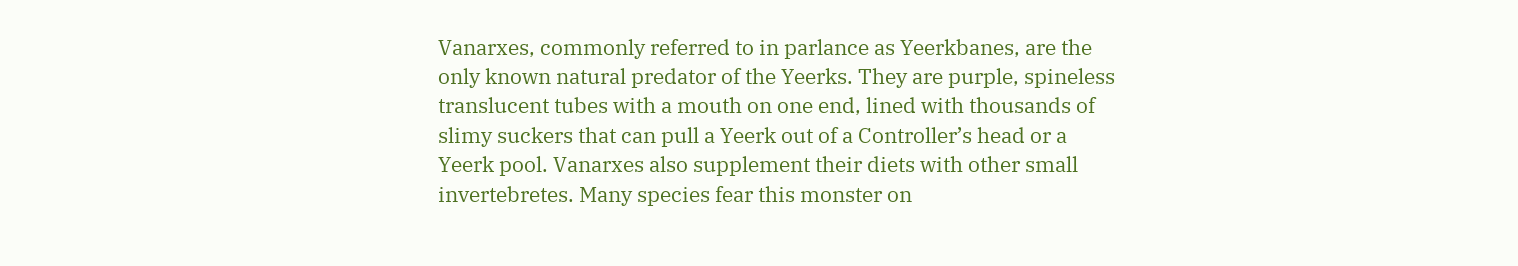Vanarxes, commonly referred to in parlance as Yeerkbanes, are the only known natural predator of the Yeerks. They are purple, spineless translucent tubes with a mouth on one end, lined with thousands of slimy suckers that can pull a Yeerk out of a Controller’s head or a Yeerk pool. Vanarxes also supplement their diets with other small invertebretes. Many species fear this monster on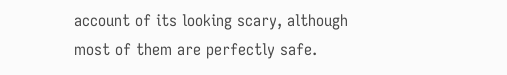account of its looking scary, although most of them are perfectly safe.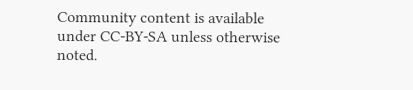Community content is available under CC-BY-SA unless otherwise noted.